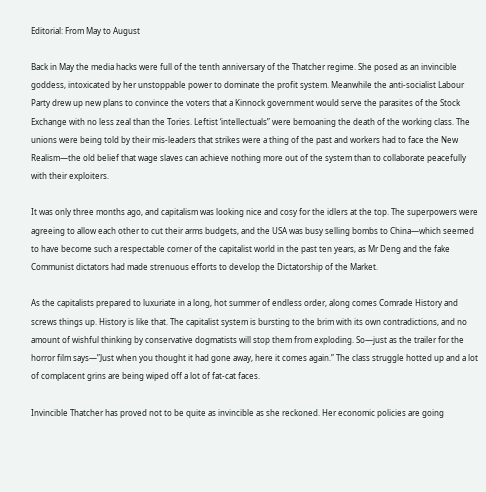Editorial: From May to August

Back in May the media hacks were full of the tenth anniversary of the Thatcher regime. She posed as an invincible goddess, intoxicated by her unstoppable power to dominate the profit system. Meanwhile the anti-socialist Labour Party drew up new plans to convince the voters that a Kinnock government would serve the parasites of the Stock Exchange with no less zeal than the Tories. Leftist ‘intellectuals” were bemoaning the death of the working class. The unions were being told by their mis-leaders that strikes were a thing of the past and workers had to face the New Realism—the old belief that wage slaves can achieve nothing more out of the system than to collaborate peacefully with their exploiters.

It was only three months ago, and capitalism was looking nice and cosy for the idlers at the top. The superpowers were agreeing to allow each other to cut their arms budgets, and the USA was busy selling bombs to China—which seemed to have become such a respectable corner of the capitalist world in the past ten years, as Mr Deng and the fake Communist dictators had made strenuous efforts to develop the Dictatorship of the Market.

As the capitalists prepared to luxuriate in a long, hot summer of endless order, along comes Comrade History and screws things up. History is like that. The capitalist system is bursting to the brim with its own contradictions, and no amount of wishful thinking by conservative dogmatists will stop them from exploding. So—just as the trailer for the horror film says—”Just when you thought it had gone away, here it comes again.” The class struggle hotted up and a lot of complacent grins are being wiped off a lot of fat-cat faces.

Invincible Thatcher has proved not to be quite as invincible as she reckoned. Her economic policies are going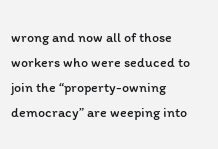wrong and now all of those workers who were seduced to join the “property-owning democracy” are weeping into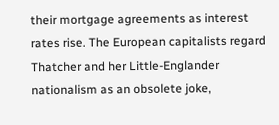their mortgage agreements as interest rates rise. The European capitalists regard Thatcher and her Little-Englander nationalism as an obsolete joke,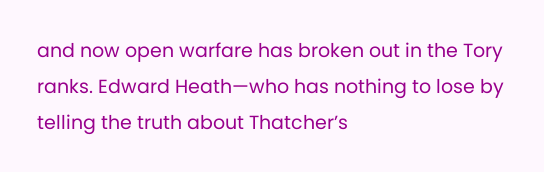and now open warfare has broken out in the Tory ranks. Edward Heath—who has nothing to lose by telling the truth about Thatcher’s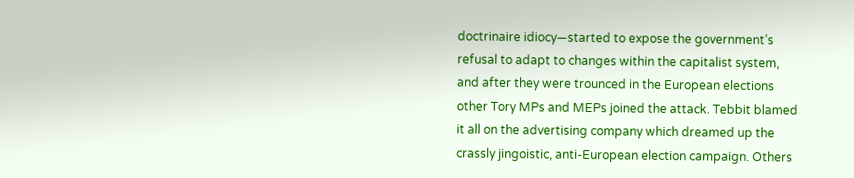doctrinaire idiocy—started to expose the government’s refusal to adapt to changes within the capitalist system, and after they were trounced in the European elections other Tory MPs and MEPs joined the attack. Tebbit blamed it all on the advertising company which dreamed up the crassly jingoistic, anti-European election campaign. Others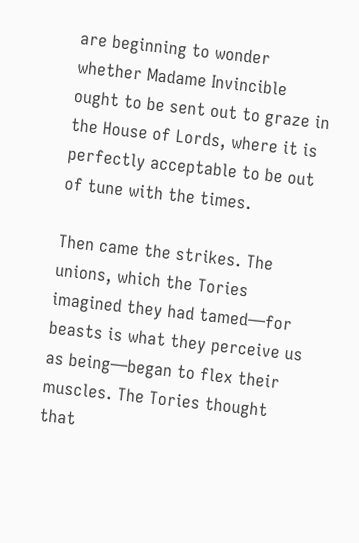are beginning to wonder whether Madame Invincible ought to be sent out to graze in the House of Lords, where it is perfectly acceptable to be out of tune with the times.

Then came the strikes. The unions, which the Tories imagined they had tamed—for beasts is what they perceive us as being—began to flex their muscles. The Tories thought that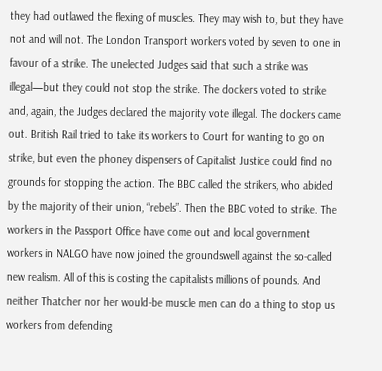they had outlawed the flexing of muscles. They may wish to, but they have not and will not. The London Transport workers voted by seven to one in favour of a strike. The unelected Judges said that such a strike was illegal—but they could not stop the strike. The dockers voted to strike and, again, the Judges declared the majority vote illegal. The dockers came out. British Rail tried to take its workers to Court for wanting to go on strike, but even the phoney dispensers of Capitalist Justice could find no grounds for stopping the action. The BBC called the strikers, who abided by the majority of their union, “rebels”. Then the BBC voted to strike. The workers in the Passport Office have come out and local government workers in NALGO have now joined the groundswell against the so-called new realism. All of this is costing the capitalists millions of pounds. And neither Thatcher nor her would-be muscle men can do a thing to stop us workers from defending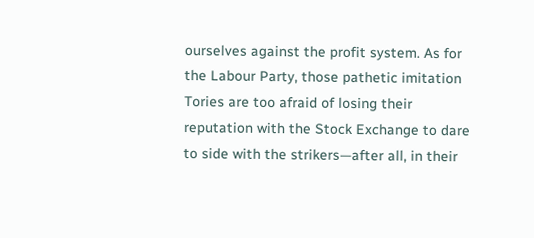ourselves against the profit system. As for the Labour Party, those pathetic imitation Tories are too afraid of losing their reputation with the Stock Exchange to dare to side with the strikers—after all, in their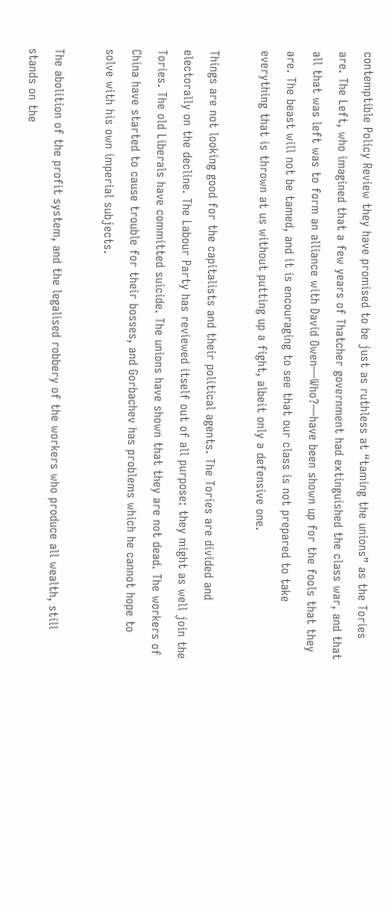contemptible Policy Review they have promised to be just as ruthless at “taming the unions” as the Tories are. The Left, who imagined that a few years of Thatcher government had extinguished the class war, and that all that was left was to form an alliance with David Owen—Who?—have been shown up for the fools that they are. The beast will not be tamed, and it is encouraging to see that our class is not prepared to take everything that is thrown at us without putting up a fight, albeit only a defensive one.

Things are not looking good for the capitalists and their political agents. The Tories are divided and electorally on the decline. The Labour Party has reviewed itself out of all purpose: they might as well join the Tories. The old Liberals have committed suicide. The unions have shown that they are not dead. The workers of China have started to cause trouble for their bosses, and Gorbachev has problems which he cannot hope to solve with his own imperial subjects.

The abolition of the profit system, and the legalised robbery of the workers who produce all wealth, still stands on the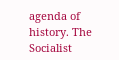agenda of history. The Socialist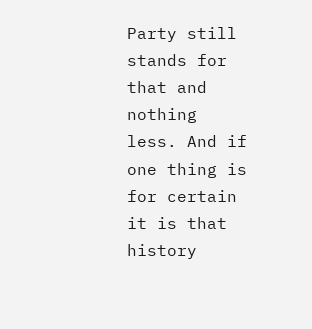Party still stands for that and nothing less. And if one thing is for certain it is that history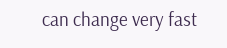can change very fast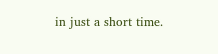in just a short time.